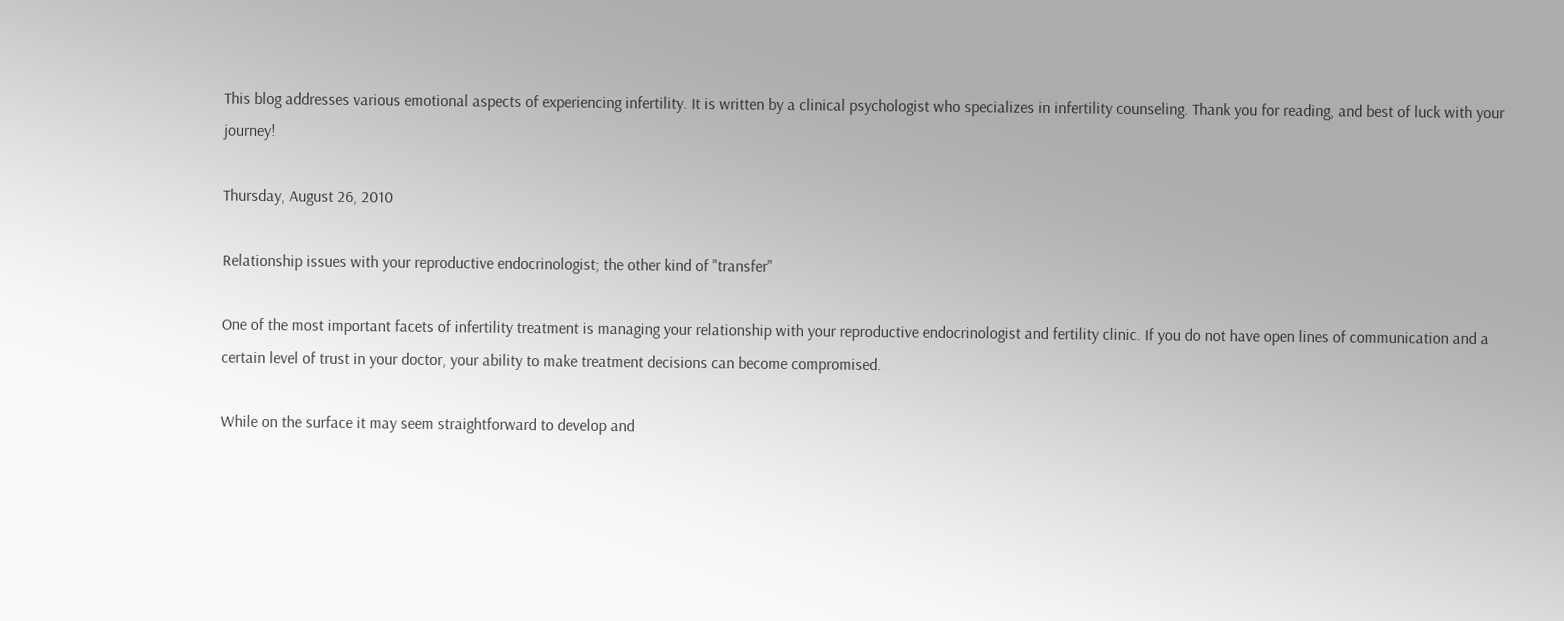This blog addresses various emotional aspects of experiencing infertility. It is written by a clinical psychologist who specializes in infertility counseling. Thank you for reading, and best of luck with your journey!

Thursday, August 26, 2010

Relationship issues with your reproductive endocrinologist; the other kind of "transfer"

One of the most important facets of infertility treatment is managing your relationship with your reproductive endocrinologist and fertility clinic. If you do not have open lines of communication and a certain level of trust in your doctor, your ability to make treatment decisions can become compromised.

While on the surface it may seem straightforward to develop and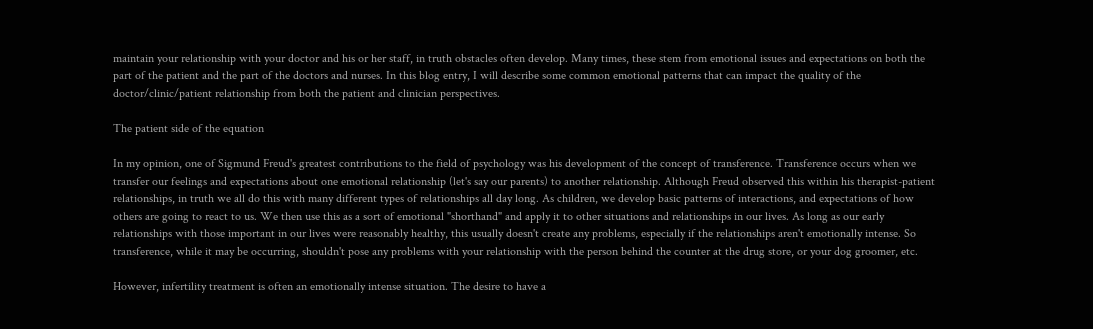maintain your relationship with your doctor and his or her staff, in truth obstacles often develop. Many times, these stem from emotional issues and expectations on both the part of the patient and the part of the doctors and nurses. In this blog entry, I will describe some common emotional patterns that can impact the quality of the doctor/clinic/patient relationship from both the patient and clinician perspectives.

The patient side of the equation

In my opinion, one of Sigmund Freud's greatest contributions to the field of psychology was his development of the concept of transference. Transference occurs when we transfer our feelings and expectations about one emotional relationship (let's say our parents) to another relationship. Although Freud observed this within his therapist-patient relationships, in truth we all do this with many different types of relationships all day long. As children, we develop basic patterns of interactions, and expectations of how others are going to react to us. We then use this as a sort of emotional "shorthand" and apply it to other situations and relationships in our lives. As long as our early relationships with those important in our lives were reasonably healthy, this usually doesn't create any problems, especially if the relationships aren't emotionally intense. So transference, while it may be occurring, shouldn't pose any problems with your relationship with the person behind the counter at the drug store, or your dog groomer, etc.

However, infertility treatment is often an emotionally intense situation. The desire to have a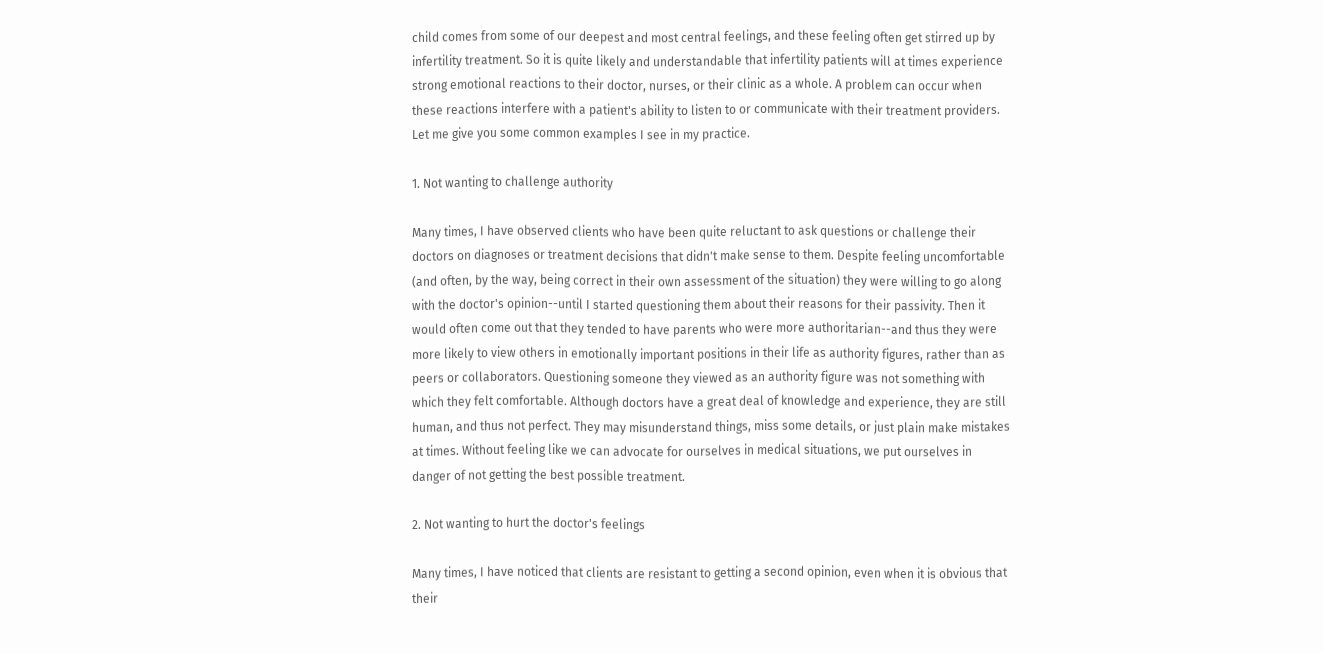child comes from some of our deepest and most central feelings, and these feeling often get stirred up by infertility treatment. So it is quite likely and understandable that infertility patients will at times experience strong emotional reactions to their doctor, nurses, or their clinic as a whole. A problem can occur when these reactions interfere with a patient's ability to listen to or communicate with their treatment providers. Let me give you some common examples I see in my practice.

1. Not wanting to challenge authority

Many times, I have observed clients who have been quite reluctant to ask questions or challenge their doctors on diagnoses or treatment decisions that didn't make sense to them. Despite feeling uncomfortable (and often, by the way, being correct in their own assessment of the situation) they were willing to go along with the doctor's opinion--until I started questioning them about their reasons for their passivity. Then it would often come out that they tended to have parents who were more authoritarian--and thus they were more likely to view others in emotionally important positions in their life as authority figures, rather than as peers or collaborators. Questioning someone they viewed as an authority figure was not something with which they felt comfortable. Although doctors have a great deal of knowledge and experience, they are still human, and thus not perfect. They may misunderstand things, miss some details, or just plain make mistakes at times. Without feeling like we can advocate for ourselves in medical situations, we put ourselves in danger of not getting the best possible treatment.

2. Not wanting to hurt the doctor's feelings

Many times, I have noticed that clients are resistant to getting a second opinion, even when it is obvious that their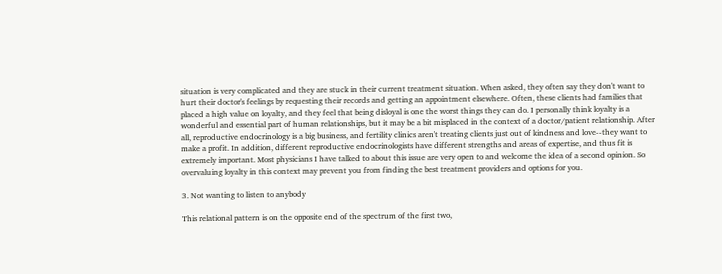situation is very complicated and they are stuck in their current treatment situation. When asked, they often say they don't want to hurt their doctor's feelings by requesting their records and getting an appointment elsewhere. Often, these clients had families that placed a high value on loyalty, and they feel that being disloyal is one the worst things they can do. I personally think loyalty is a wonderful and essential part of human relationships, but it may be a bit misplaced in the context of a doctor/patient relationship. After all, reproductive endocrinology is a big business, and fertility clinics aren't treating clients just out of kindness and love--they want to make a profit. In addition, different reproductive endocrinologists have different strengths and areas of expertise, and thus fit is extremely important. Most physicians I have talked to about this issue are very open to and welcome the idea of a second opinion. So overvaluing loyalty in this context may prevent you from finding the best treatment providers and options for you.

3. Not wanting to listen to anybody

This relational pattern is on the opposite end of the spectrum of the first two,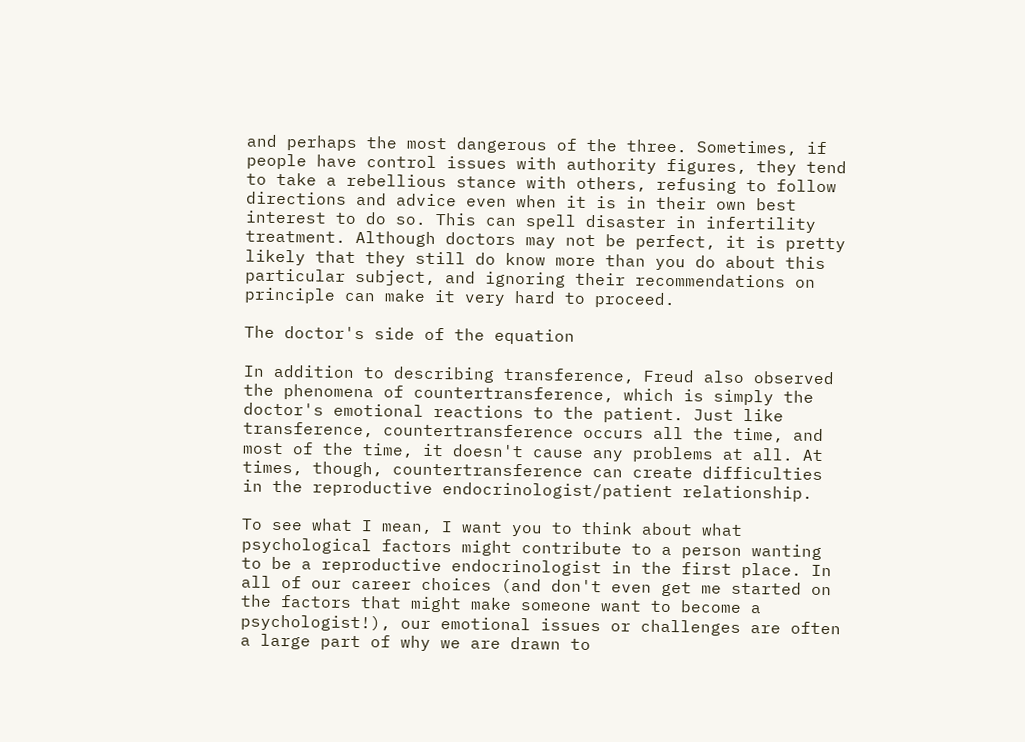and perhaps the most dangerous of the three. Sometimes, if people have control issues with authority figures, they tend to take a rebellious stance with others, refusing to follow directions and advice even when it is in their own best interest to do so. This can spell disaster in infertility treatment. Although doctors may not be perfect, it is pretty likely that they still do know more than you do about this particular subject, and ignoring their recommendations on principle can make it very hard to proceed.

The doctor's side of the equation

In addition to describing transference, Freud also observed the phenomena of countertransference, which is simply the doctor's emotional reactions to the patient. Just like transference, countertransference occurs all the time, and most of the time, it doesn't cause any problems at all. At times, though, countertransference can create difficulties in the reproductive endocrinologist/patient relationship.

To see what I mean, I want you to think about what psychological factors might contribute to a person wanting to be a reproductive endocrinologist in the first place. In all of our career choices (and don't even get me started on the factors that might make someone want to become a psychologist!), our emotional issues or challenges are often a large part of why we are drawn to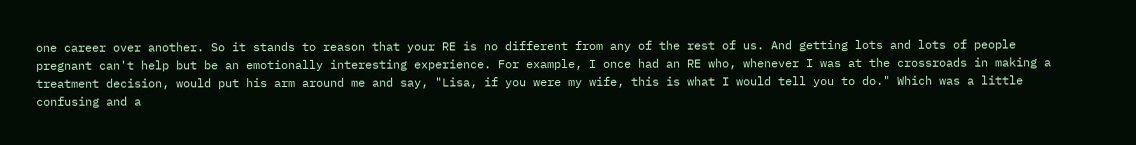one career over another. So it stands to reason that your RE is no different from any of the rest of us. And getting lots and lots of people pregnant can't help but be an emotionally interesting experience. For example, I once had an RE who, whenever I was at the crossroads in making a treatment decision, would put his arm around me and say, "Lisa, if you were my wife, this is what I would tell you to do." Which was a little confusing and a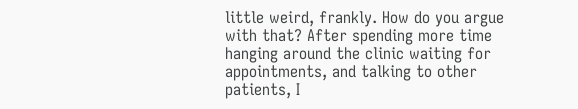little weird, frankly. How do you argue with that? After spending more time hanging around the clinic waiting for appointments, and talking to other patients, I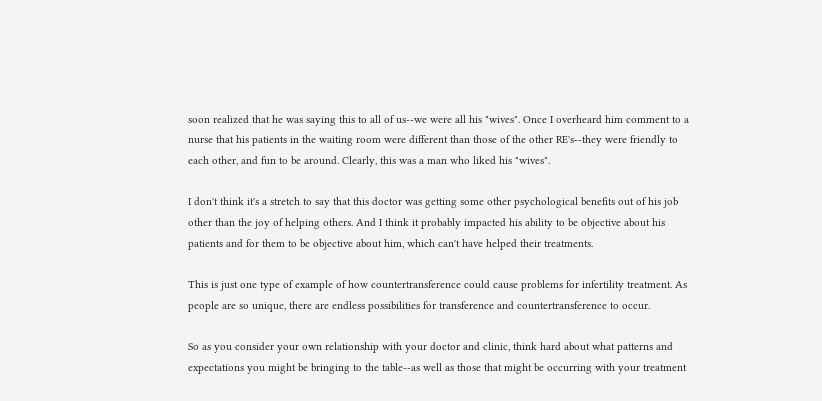soon realized that he was saying this to all of us--we were all his "wives". Once I overheard him comment to a nurse that his patients in the waiting room were different than those of the other RE's--they were friendly to each other, and fun to be around. Clearly, this was a man who liked his "wives".

I don't think it's a stretch to say that this doctor was getting some other psychological benefits out of his job other than the joy of helping others. And I think it probably impacted his ability to be objective about his patients and for them to be objective about him, which can't have helped their treatments.

This is just one type of example of how countertransference could cause problems for infertility treatment. As people are so unique, there are endless possibilities for transference and countertransference to occur.

So as you consider your own relationship with your doctor and clinic, think hard about what patterns and expectations you might be bringing to the table--as well as those that might be occurring with your treatment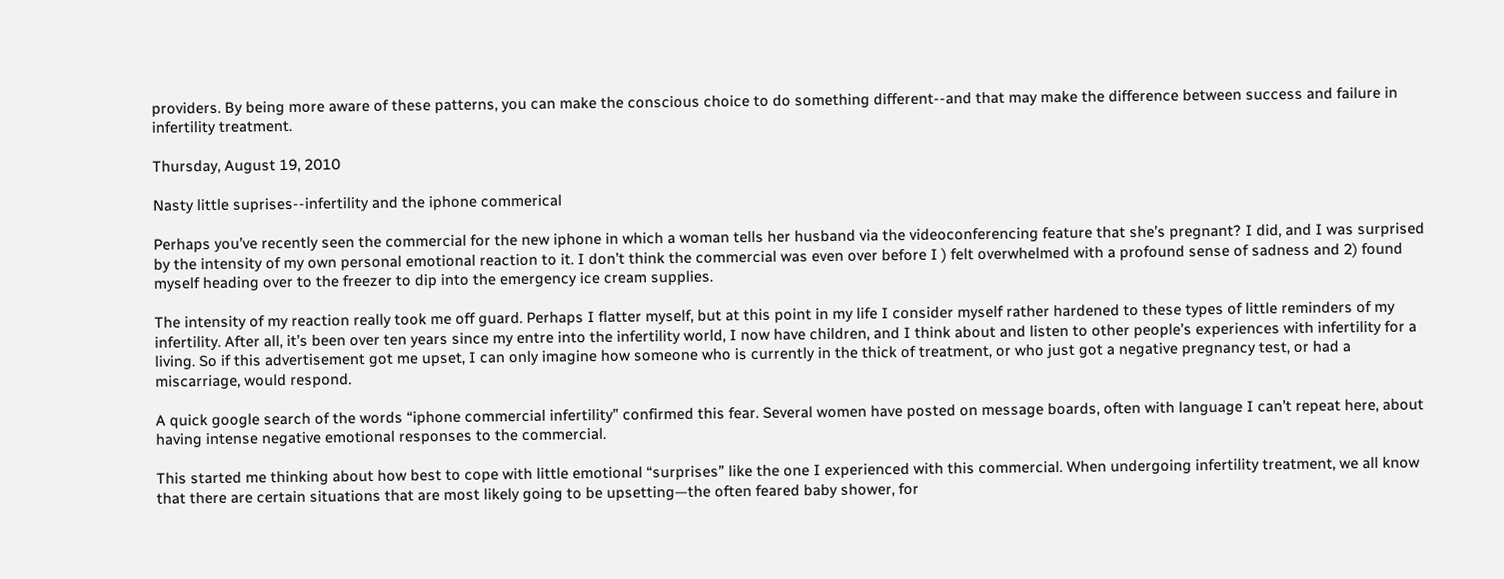providers. By being more aware of these patterns, you can make the conscious choice to do something different--and that may make the difference between success and failure in infertility treatment.

Thursday, August 19, 2010

Nasty little suprises--infertility and the iphone commerical

Perhaps you’ve recently seen the commercial for the new iphone in which a woman tells her husband via the videoconferencing feature that she’s pregnant? I did, and I was surprised by the intensity of my own personal emotional reaction to it. I don’t think the commercial was even over before I ) felt overwhelmed with a profound sense of sadness and 2) found myself heading over to the freezer to dip into the emergency ice cream supplies.

The intensity of my reaction really took me off guard. Perhaps I flatter myself, but at this point in my life I consider myself rather hardened to these types of little reminders of my infertility. After all, it’s been over ten years since my entre into the infertility world, I now have children, and I think about and listen to other people’s experiences with infertility for a living. So if this advertisement got me upset, I can only imagine how someone who is currently in the thick of treatment, or who just got a negative pregnancy test, or had a miscarriage, would respond.

A quick google search of the words “iphone commercial infertility” confirmed this fear. Several women have posted on message boards, often with language I can’t repeat here, about having intense negative emotional responses to the commercial.

This started me thinking about how best to cope with little emotional “surprises” like the one I experienced with this commercial. When undergoing infertility treatment, we all know that there are certain situations that are most likely going to be upsetting—the often feared baby shower, for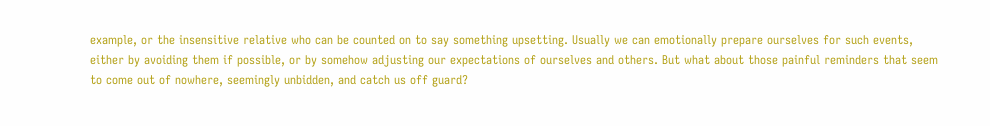example, or the insensitive relative who can be counted on to say something upsetting. Usually we can emotionally prepare ourselves for such events, either by avoiding them if possible, or by somehow adjusting our expectations of ourselves and others. But what about those painful reminders that seem to come out of nowhere, seemingly unbidden, and catch us off guard?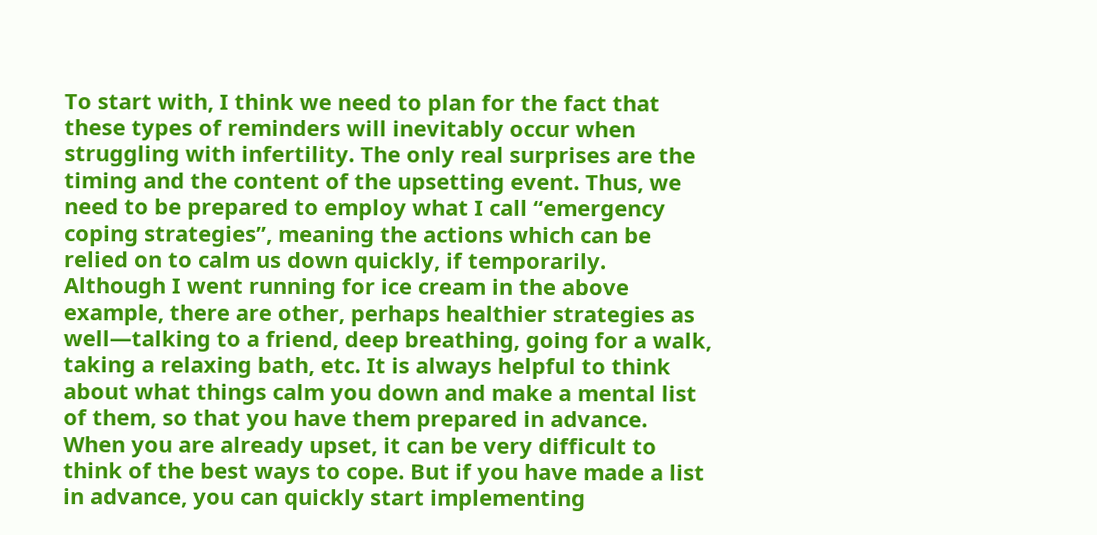To start with, I think we need to plan for the fact that these types of reminders will inevitably occur when struggling with infertility. The only real surprises are the timing and the content of the upsetting event. Thus, we need to be prepared to employ what I call “emergency coping strategies”, meaning the actions which can be relied on to calm us down quickly, if temporarily. Although I went running for ice cream in the above example, there are other, perhaps healthier strategies as well—talking to a friend, deep breathing, going for a walk, taking a relaxing bath, etc. It is always helpful to think about what things calm you down and make a mental list of them, so that you have them prepared in advance. When you are already upset, it can be very difficult to think of the best ways to cope. But if you have made a list in advance, you can quickly start implementing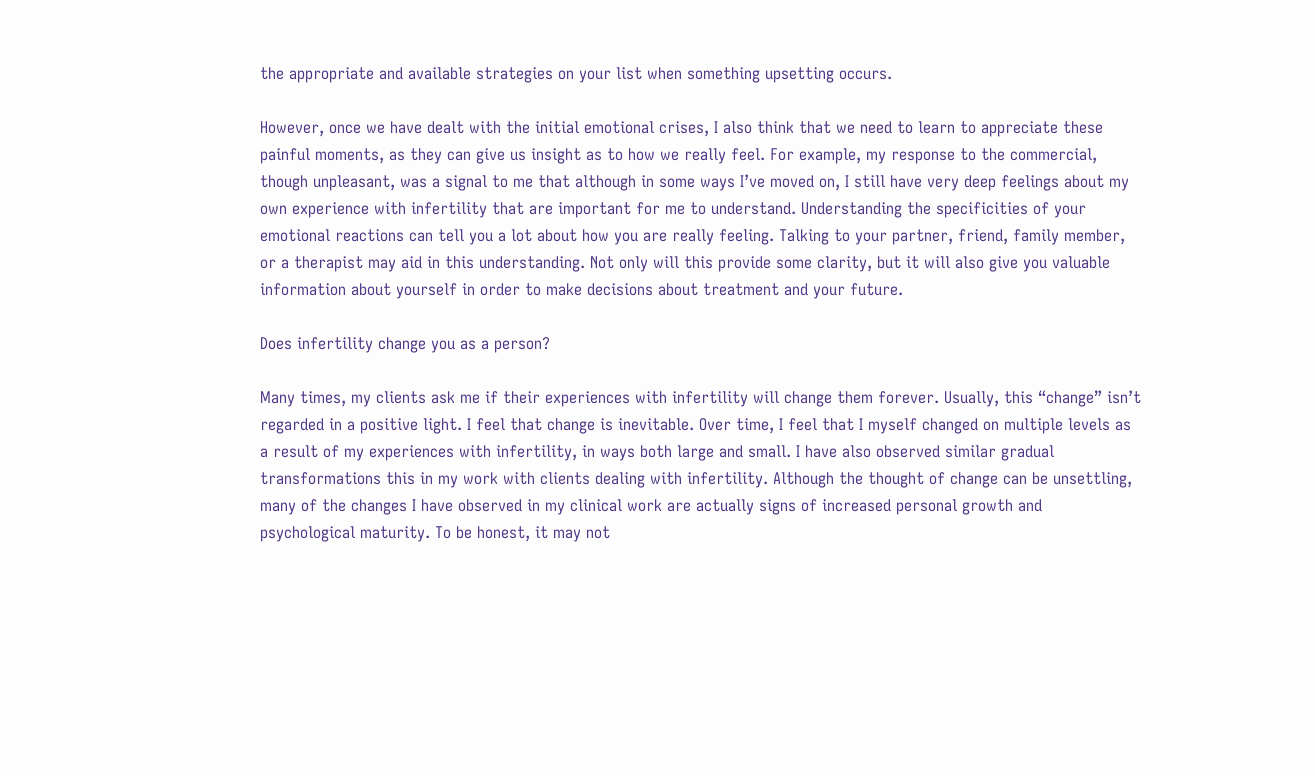the appropriate and available strategies on your list when something upsetting occurs.

However, once we have dealt with the initial emotional crises, I also think that we need to learn to appreciate these painful moments, as they can give us insight as to how we really feel. For example, my response to the commercial, though unpleasant, was a signal to me that although in some ways I’ve moved on, I still have very deep feelings about my own experience with infertility that are important for me to understand. Understanding the specificities of your emotional reactions can tell you a lot about how you are really feeling. Talking to your partner, friend, family member, or a therapist may aid in this understanding. Not only will this provide some clarity, but it will also give you valuable information about yourself in order to make decisions about treatment and your future.

Does infertility change you as a person?

Many times, my clients ask me if their experiences with infertility will change them forever. Usually, this “change” isn’t regarded in a positive light. I feel that change is inevitable. Over time, I feel that I myself changed on multiple levels as a result of my experiences with infertility, in ways both large and small. I have also observed similar gradual transformations this in my work with clients dealing with infertility. Although the thought of change can be unsettling, many of the changes I have observed in my clinical work are actually signs of increased personal growth and psychological maturity. To be honest, it may not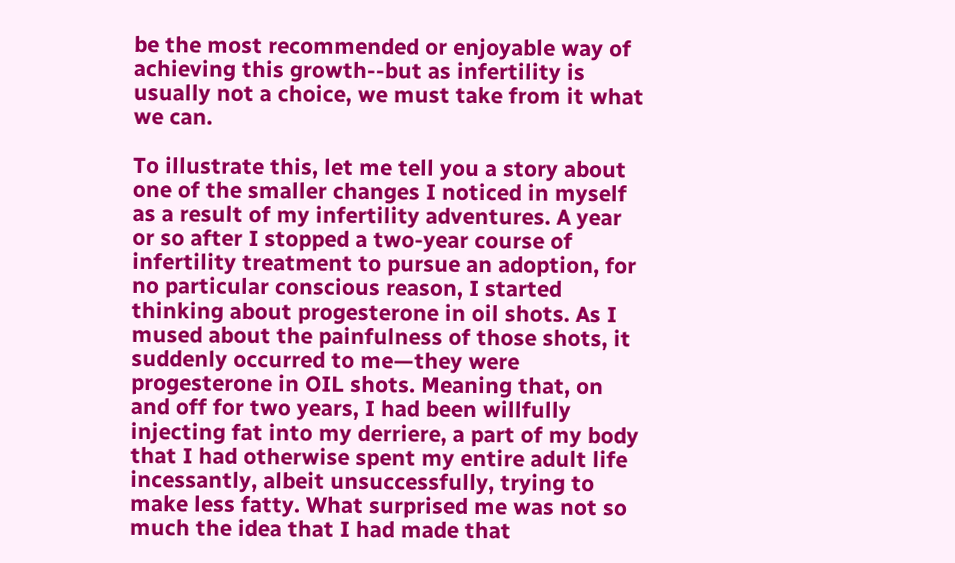be the most recommended or enjoyable way of achieving this growth--but as infertility is usually not a choice, we must take from it what we can.

To illustrate this, let me tell you a story about one of the smaller changes I noticed in myself as a result of my infertility adventures. A year or so after I stopped a two-year course of infertility treatment to pursue an adoption, for no particular conscious reason, I started thinking about progesterone in oil shots. As I mused about the painfulness of those shots, it suddenly occurred to me—they were progesterone in OIL shots. Meaning that, on and off for two years, I had been willfully injecting fat into my derriere, a part of my body that I had otherwise spent my entire adult life incessantly, albeit unsuccessfully, trying to make less fatty. What surprised me was not so much the idea that I had made that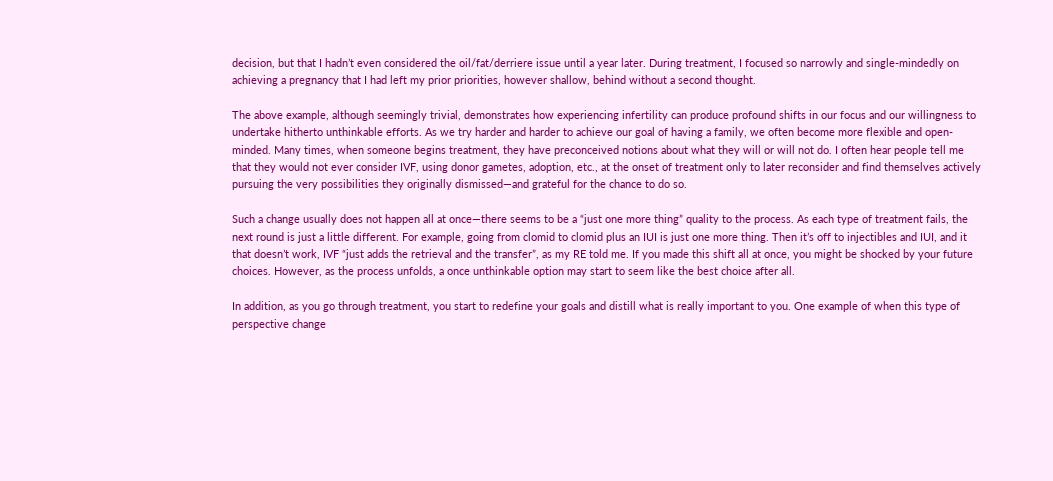decision, but that I hadn’t even considered the oil/fat/derriere issue until a year later. During treatment, I focused so narrowly and single-mindedly on achieving a pregnancy that I had left my prior priorities, however shallow, behind without a second thought.

The above example, although seemingly trivial, demonstrates how experiencing infertility can produce profound shifts in our focus and our willingness to undertake hitherto unthinkable efforts. As we try harder and harder to achieve our goal of having a family, we often become more flexible and open-minded. Many times, when someone begins treatment, they have preconceived notions about what they will or will not do. I often hear people tell me that they would not ever consider IVF, using donor gametes, adoption, etc., at the onset of treatment only to later reconsider and find themselves actively pursuing the very possibilities they originally dismissed—and grateful for the chance to do so.

Such a change usually does not happen all at once—there seems to be a “just one more thing” quality to the process. As each type of treatment fails, the next round is just a little different. For example, going from clomid to clomid plus an IUI is just one more thing. Then it’s off to injectibles and IUI, and it that doesn’t work, IVF “just adds the retrieval and the transfer”, as my RE told me. If you made this shift all at once, you might be shocked by your future choices. However, as the process unfolds, a once unthinkable option may start to seem like the best choice after all.

In addition, as you go through treatment, you start to redefine your goals and distill what is really important to you. One example of when this type of perspective change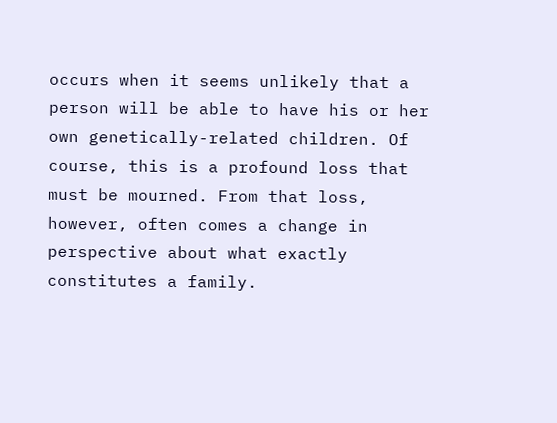occurs when it seems unlikely that a person will be able to have his or her own genetically-related children. Of course, this is a profound loss that must be mourned. From that loss, however, often comes a change in perspective about what exactly constitutes a family.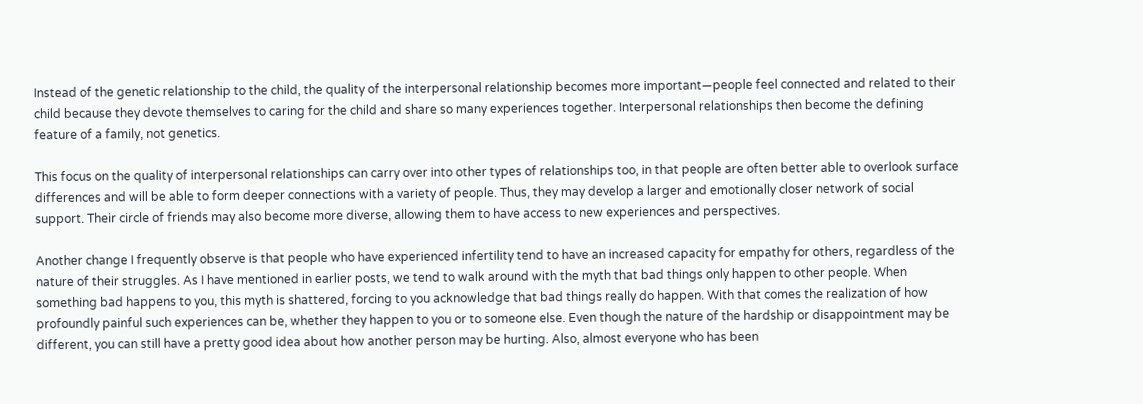Instead of the genetic relationship to the child, the quality of the interpersonal relationship becomes more important—people feel connected and related to their child because they devote themselves to caring for the child and share so many experiences together. Interpersonal relationships then become the defining feature of a family, not genetics.

This focus on the quality of interpersonal relationships can carry over into other types of relationships too, in that people are often better able to overlook surface differences and will be able to form deeper connections with a variety of people. Thus, they may develop a larger and emotionally closer network of social support. Their circle of friends may also become more diverse, allowing them to have access to new experiences and perspectives.

Another change I frequently observe is that people who have experienced infertility tend to have an increased capacity for empathy for others, regardless of the nature of their struggles. As I have mentioned in earlier posts, we tend to walk around with the myth that bad things only happen to other people. When something bad happens to you, this myth is shattered, forcing to you acknowledge that bad things really do happen. With that comes the realization of how profoundly painful such experiences can be, whether they happen to you or to someone else. Even though the nature of the hardship or disappointment may be different, you can still have a pretty good idea about how another person may be hurting. Also, almost everyone who has been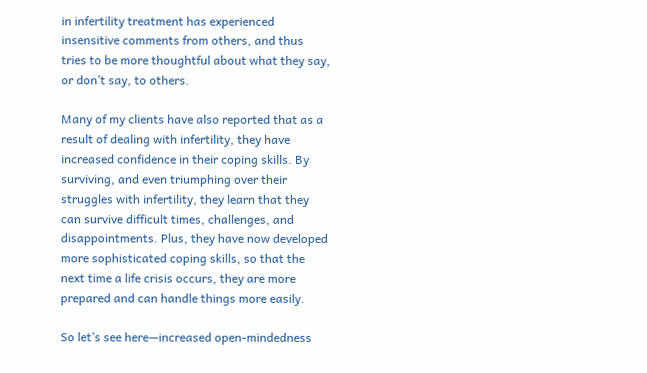in infertility treatment has experienced insensitive comments from others, and thus tries to be more thoughtful about what they say, or don’t say, to others.

Many of my clients have also reported that as a result of dealing with infertility, they have increased confidence in their coping skills. By surviving, and even triumphing over their struggles with infertility, they learn that they can survive difficult times, challenges, and disappointments. Plus, they have now developed more sophisticated coping skills, so that the next time a life crisis occurs, they are more prepared and can handle things more easily.

So let’s see here—increased open-mindedness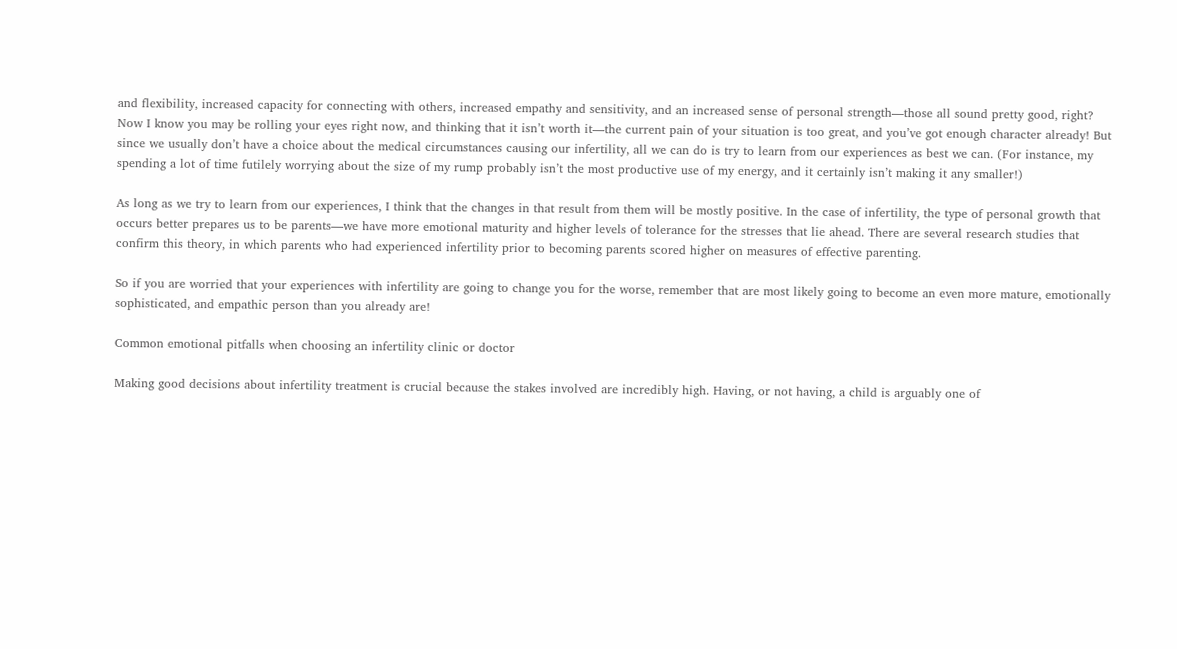and flexibility, increased capacity for connecting with others, increased empathy and sensitivity, and an increased sense of personal strength—those all sound pretty good, right? Now I know you may be rolling your eyes right now, and thinking that it isn’t worth it—the current pain of your situation is too great, and you’ve got enough character already! But since we usually don’t have a choice about the medical circumstances causing our infertility, all we can do is try to learn from our experiences as best we can. (For instance, my spending a lot of time futilely worrying about the size of my rump probably isn’t the most productive use of my energy, and it certainly isn’t making it any smaller!)

As long as we try to learn from our experiences, I think that the changes in that result from them will be mostly positive. In the case of infertility, the type of personal growth that occurs better prepares us to be parents—we have more emotional maturity and higher levels of tolerance for the stresses that lie ahead. There are several research studies that confirm this theory, in which parents who had experienced infertility prior to becoming parents scored higher on measures of effective parenting.

So if you are worried that your experiences with infertility are going to change you for the worse, remember that are most likely going to become an even more mature, emotionally sophisticated, and empathic person than you already are!

Common emotional pitfalls when choosing an infertility clinic or doctor

Making good decisions about infertility treatment is crucial because the stakes involved are incredibly high. Having, or not having, a child is arguably one of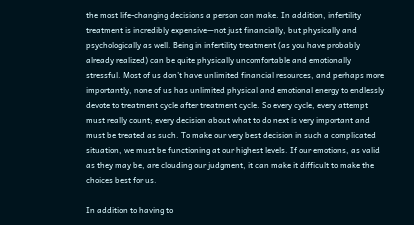the most life-changing decisions a person can make. In addition, infertility treatment is incredibly expensive—not just financially, but physically and psychologically as well. Being in infertility treatment (as you have probably already realized) can be quite physically uncomfortable and emotionally stressful. Most of us don’t have unlimited financial resources, and perhaps more importantly, none of us has unlimited physical and emotional energy to endlessly devote to treatment cycle after treatment cycle. So every cycle, every attempt must really count; every decision about what to do next is very important and must be treated as such. To make our very best decision in such a complicated situation, we must be functioning at our highest levels. If our emotions, as valid as they may be, are clouding our judgment, it can make it difficult to make the choices best for us.

In addition to having to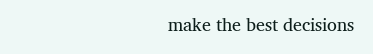make the best decisions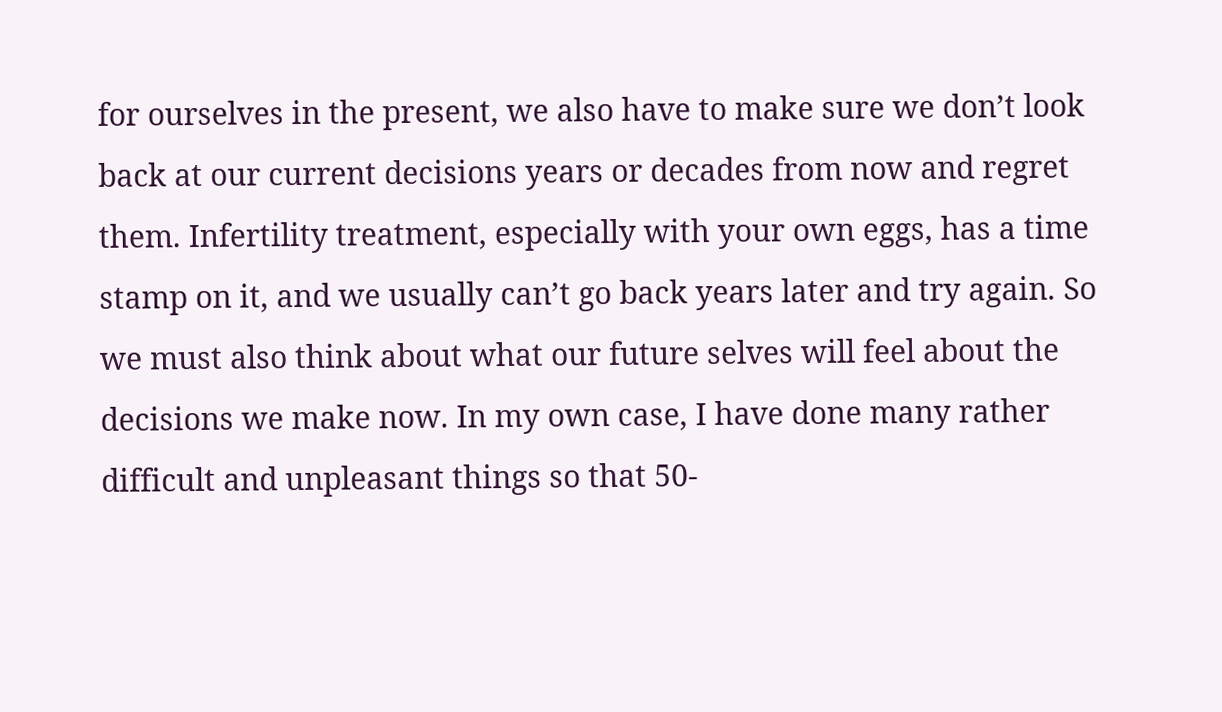for ourselves in the present, we also have to make sure we don’t look back at our current decisions years or decades from now and regret them. Infertility treatment, especially with your own eggs, has a time stamp on it, and we usually can’t go back years later and try again. So we must also think about what our future selves will feel about the decisions we make now. In my own case, I have done many rather difficult and unpleasant things so that 50-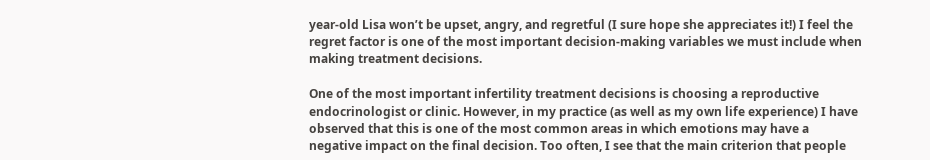year-old Lisa won’t be upset, angry, and regretful (I sure hope she appreciates it!) I feel the regret factor is one of the most important decision-making variables we must include when making treatment decisions.

One of the most important infertility treatment decisions is choosing a reproductive endocrinologist or clinic. However, in my practice (as well as my own life experience) I have observed that this is one of the most common areas in which emotions may have a negative impact on the final decision. Too often, I see that the main criterion that people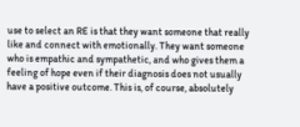use to select an RE is that they want someone that really like and connect with emotionally. They want someone who is empathic and sympathetic, and who gives them a feeling of hope even if their diagnosis does not usually have a positive outcome. This is, of course, absolutely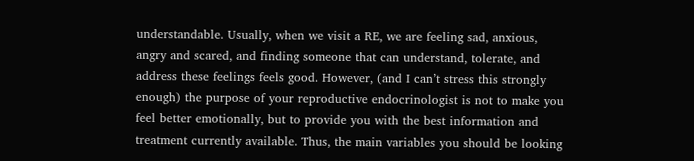understandable. Usually, when we visit a RE, we are feeling sad, anxious, angry and scared, and finding someone that can understand, tolerate, and address these feelings feels good. However, (and I can’t stress this strongly enough) the purpose of your reproductive endocrinologist is not to make you feel better emotionally, but to provide you with the best information and treatment currently available. Thus, the main variables you should be looking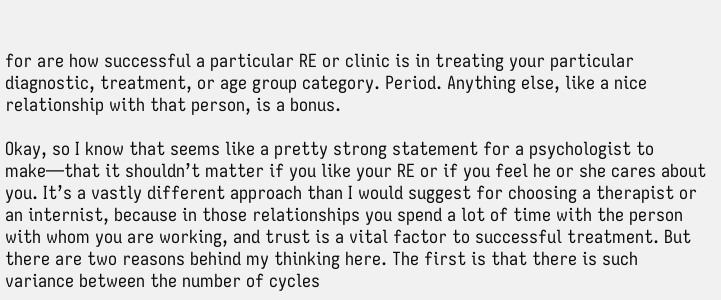for are how successful a particular RE or clinic is in treating your particular diagnostic, treatment, or age group category. Period. Anything else, like a nice relationship with that person, is a bonus.

Okay, so I know that seems like a pretty strong statement for a psychologist to make—that it shouldn’t matter if you like your RE or if you feel he or she cares about you. It’s a vastly different approach than I would suggest for choosing a therapist or an internist, because in those relationships you spend a lot of time with the person with whom you are working, and trust is a vital factor to successful treatment. But there are two reasons behind my thinking here. The first is that there is such variance between the number of cycles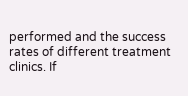performed and the success rates of different treatment clinics. If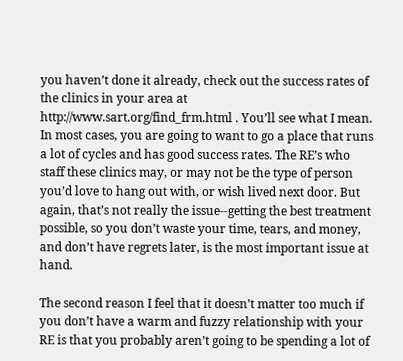you haven’t done it already, check out the success rates of the clinics in your area at http://www.sart.org/find_frm.html . You’ll see what I mean. In most cases, you are going to want to go a place that runs a lot of cycles and has good success rates. The RE’s who staff these clinics may, or may not be the type of person you’d love to hang out with, or wish lived next door. But again, that’s not really the issue--getting the best treatment possible, so you don’t waste your time, tears, and money, and don’t have regrets later, is the most important issue at hand.

The second reason I feel that it doesn’t matter too much if you don’t have a warm and fuzzy relationship with your RE is that you probably aren’t going to be spending a lot of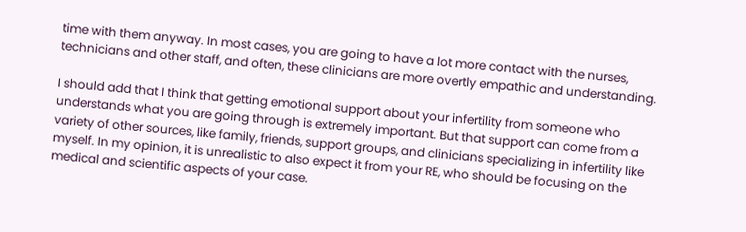time with them anyway. In most cases, you are going to have a lot more contact with the nurses, technicians and other staff, and often, these clinicians are more overtly empathic and understanding.

I should add that I think that getting emotional support about your infertility from someone who understands what you are going through is extremely important. But that support can come from a variety of other sources, like family, friends, support groups, and clinicians specializing in infertility like myself. In my opinion, it is unrealistic to also expect it from your RE, who should be focusing on the medical and scientific aspects of your case.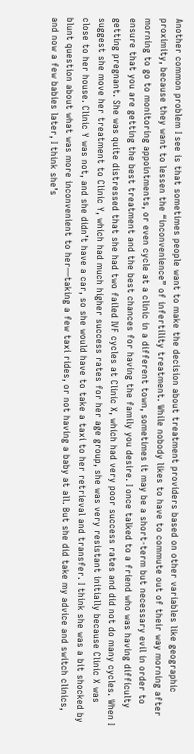Another common problem I see is that sometimes people want to make the decision about treatment providers based on other variables like geographic proximity, because they want to lessen the “inconvenience” of infertility treatment. While nobody likes to have to commute out of their way morning after morning to go to monitoring appointments, or even cycle at a clinic in a different town, sometimes it may be a short-term but necessary evil in order to ensure that you are getting the best treatment and the best chances for having the family you desire. I once talked to a friend who was having difficulty getting pregnant. She was quite distressed that she had two failed IVF cycles at Clinic X, which had very poor success rates and did not do many cycles. When I suggest she move her treatment to Clinic Y, which had much higher success rates for her age group, she was very resistant initially because Clinic X was close to her house. Clinic Y was not, and she didn’t have a car, so she would have to take a taxi to her retrieval and transfer. I think she was a bit shocked by blunt question about what was more inconvenient to her—taking a few taxi rides, or not having a baby at all. But she did take my advice and switch clinics, and now a few babies later, I think she’s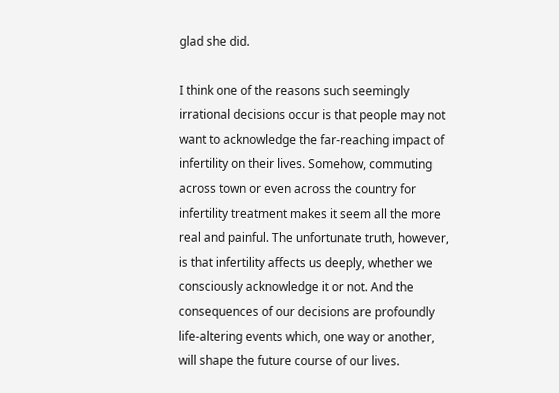glad she did.

I think one of the reasons such seemingly irrational decisions occur is that people may not want to acknowledge the far-reaching impact of infertility on their lives. Somehow, commuting across town or even across the country for infertility treatment makes it seem all the more real and painful. The unfortunate truth, however, is that infertility affects us deeply, whether we consciously acknowledge it or not. And the consequences of our decisions are profoundly life-altering events which, one way or another, will shape the future course of our lives.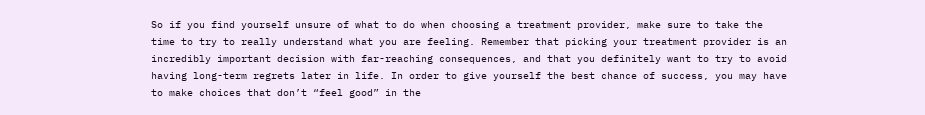So if you find yourself unsure of what to do when choosing a treatment provider, make sure to take the time to try to really understand what you are feeling. Remember that picking your treatment provider is an incredibly important decision with far-reaching consequences, and that you definitely want to try to avoid having long-term regrets later in life. In order to give yourself the best chance of success, you may have to make choices that don’t “feel good” in the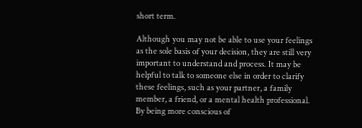short term.

Although you may not be able to use your feelings as the sole basis of your decision, they are still very important to understand and process. It may be helpful to talk to someone else in order to clarify these feelings, such as your partner, a family member, a friend, or a mental health professional. By being more conscious of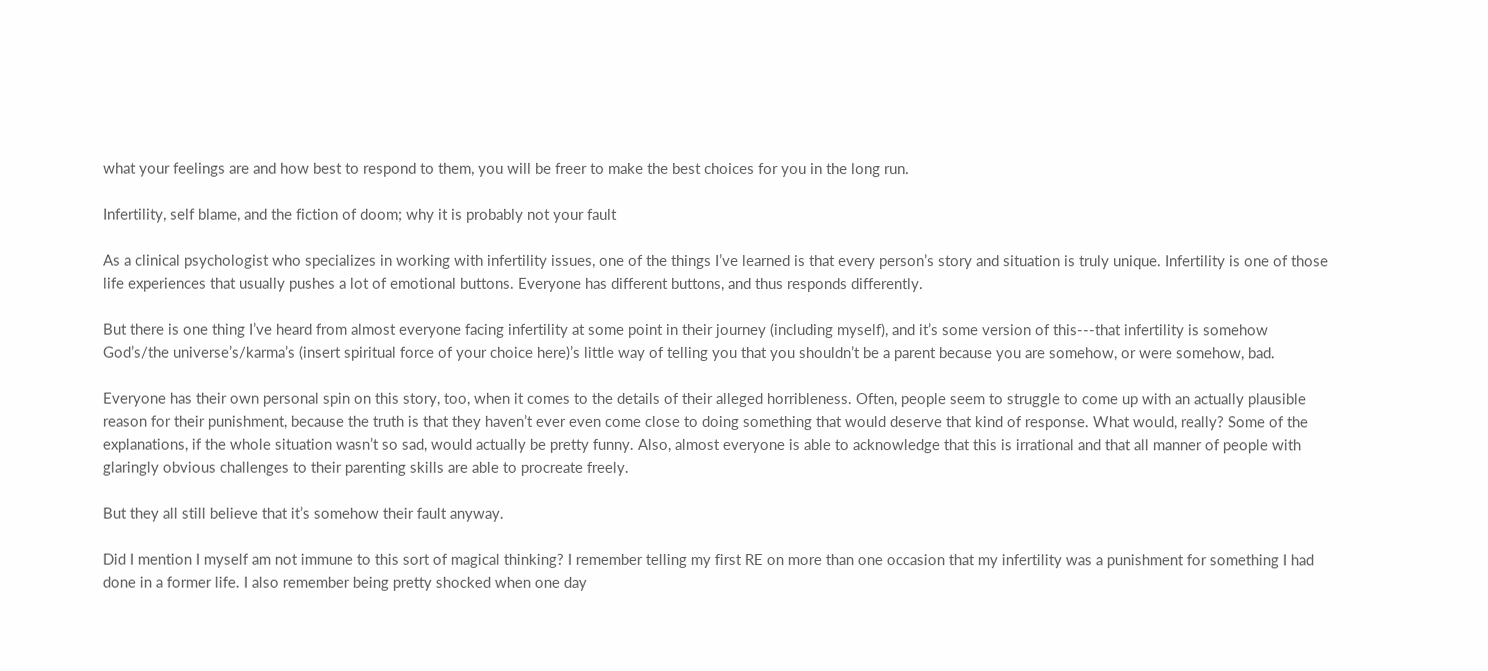what your feelings are and how best to respond to them, you will be freer to make the best choices for you in the long run.

Infertility, self blame, and the fiction of doom; why it is probably not your fault

As a clinical psychologist who specializes in working with infertility issues, one of the things I’ve learned is that every person’s story and situation is truly unique. Infertility is one of those life experiences that usually pushes a lot of emotional buttons. Everyone has different buttons, and thus responds differently.

But there is one thing I’ve heard from almost everyone facing infertility at some point in their journey (including myself), and it’s some version of this---that infertility is somehow God’s/the universe’s/karma’s (insert spiritual force of your choice here)’s little way of telling you that you shouldn’t be a parent because you are somehow, or were somehow, bad.

Everyone has their own personal spin on this story, too, when it comes to the details of their alleged horribleness. Often, people seem to struggle to come up with an actually plausible reason for their punishment, because the truth is that they haven’t ever even come close to doing something that would deserve that kind of response. What would, really? Some of the explanations, if the whole situation wasn’t so sad, would actually be pretty funny. Also, almost everyone is able to acknowledge that this is irrational and that all manner of people with glaringly obvious challenges to their parenting skills are able to procreate freely.

But they all still believe that it’s somehow their fault anyway.

Did I mention I myself am not immune to this sort of magical thinking? I remember telling my first RE on more than one occasion that my infertility was a punishment for something I had done in a former life. I also remember being pretty shocked when one day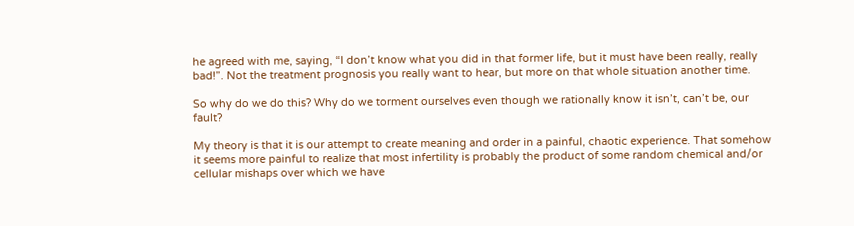he agreed with me, saying, “I don’t know what you did in that former life, but it must have been really, really bad!”. Not the treatment prognosis you really want to hear, but more on that whole situation another time.

So why do we do this? Why do we torment ourselves even though we rationally know it isn’t, can’t be, our fault?

My theory is that it is our attempt to create meaning and order in a painful, chaotic experience. That somehow it seems more painful to realize that most infertility is probably the product of some random chemical and/or cellular mishaps over which we have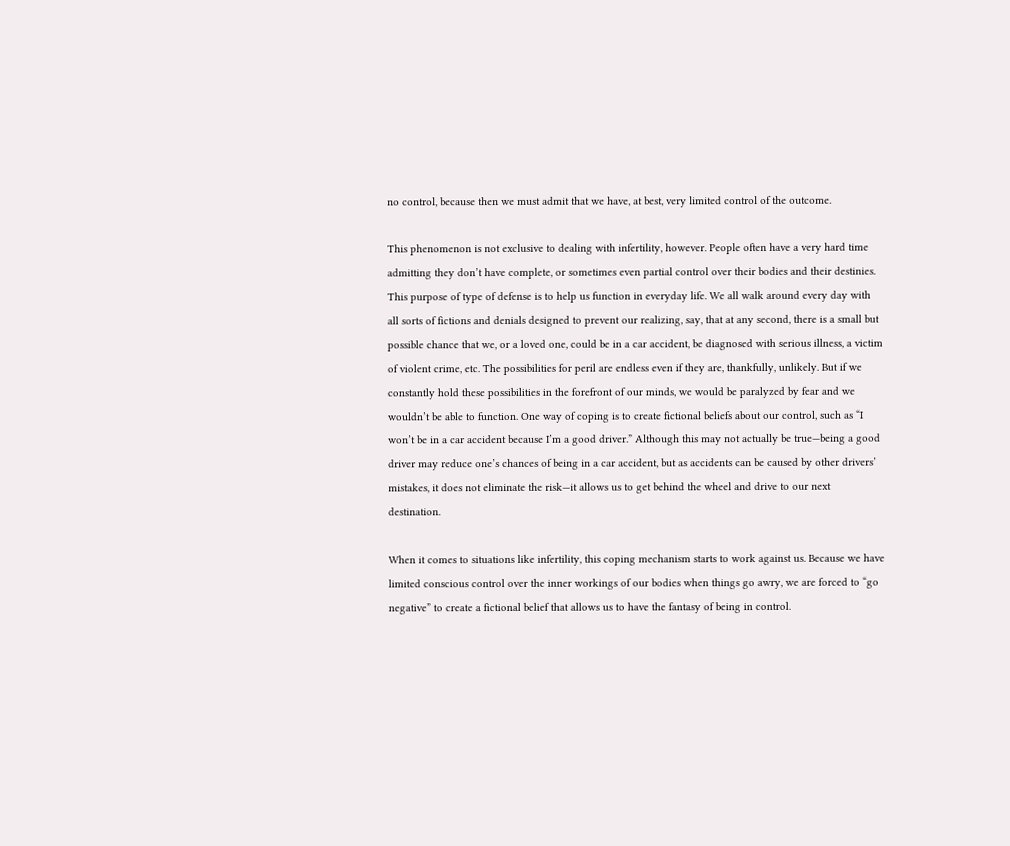no control, because then we must admit that we have, at best, very limited control of the outcome.

This phenomenon is not exclusive to dealing with infertility, however. People often have a very hard time admitting they don’t have complete, or sometimes even partial control over their bodies and their destinies. This purpose of type of defense is to help us function in everyday life. We all walk around every day with all sorts of fictions and denials designed to prevent our realizing, say, that at any second, there is a small but possible chance that we, or a loved one, could be in a car accident, be diagnosed with serious illness, a victim of violent crime, etc. The possibilities for peril are endless even if they are, thankfully, unlikely. But if we constantly hold these possibilities in the forefront of our minds, we would be paralyzed by fear and we wouldn’t be able to function. One way of coping is to create fictional beliefs about our control, such as “I won’t be in a car accident because I’m a good driver.” Although this may not actually be true—being a good driver may reduce one’s chances of being in a car accident, but as accidents can be caused by other drivers’ mistakes, it does not eliminate the risk—it allows us to get behind the wheel and drive to our next destination.

When it comes to situations like infertility, this coping mechanism starts to work against us. Because we have limited conscious control over the inner workings of our bodies when things go awry, we are forced to “go negative” to create a fictional belief that allows us to have the fantasy of being in control.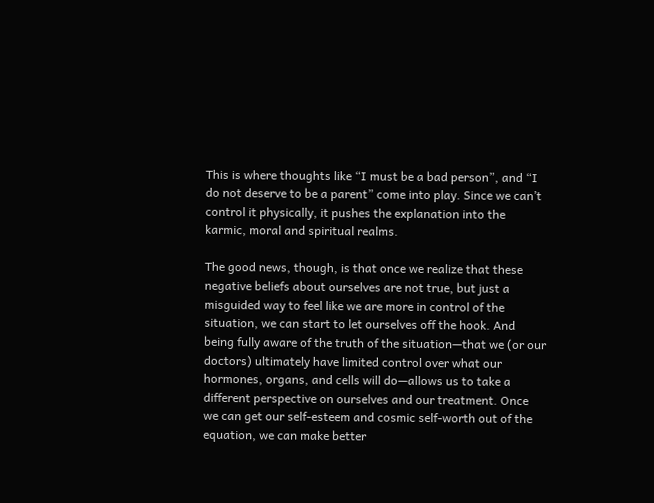This is where thoughts like “I must be a bad person”, and “I do not deserve to be a parent” come into play. Since we can’t control it physically, it pushes the explanation into the karmic, moral and spiritual realms.

The good news, though, is that once we realize that these negative beliefs about ourselves are not true, but just a misguided way to feel like we are more in control of the situation, we can start to let ourselves off the hook. And being fully aware of the truth of the situation—that we (or our doctors) ultimately have limited control over what our hormones, organs, and cells will do—allows us to take a different perspective on ourselves and our treatment. Once we can get our self-esteem and cosmic self-worth out of the equation, we can make better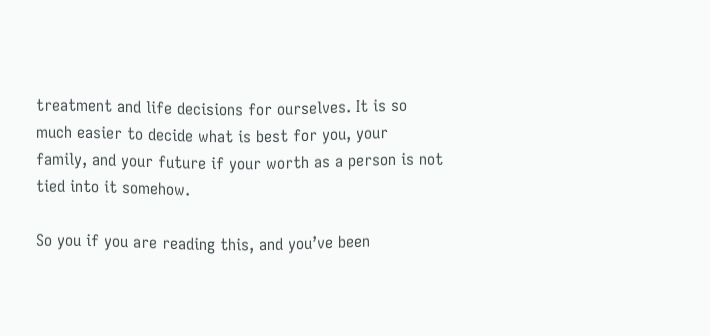treatment and life decisions for ourselves. It is so much easier to decide what is best for you, your family, and your future if your worth as a person is not tied into it somehow.

So you if you are reading this, and you’ve been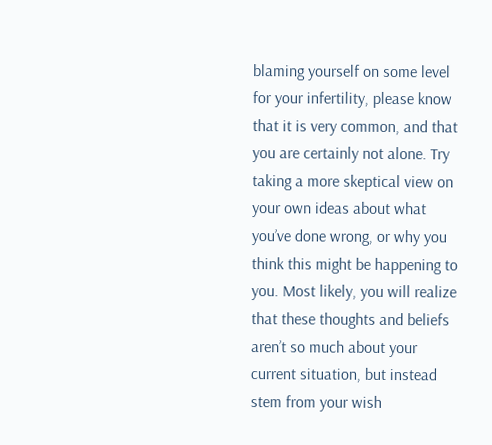blaming yourself on some level for your infertility, please know that it is very common, and that you are certainly not alone. Try taking a more skeptical view on your own ideas about what you’ve done wrong, or why you think this might be happening to you. Most likely, you will realize that these thoughts and beliefs aren’t so much about your current situation, but instead stem from your wish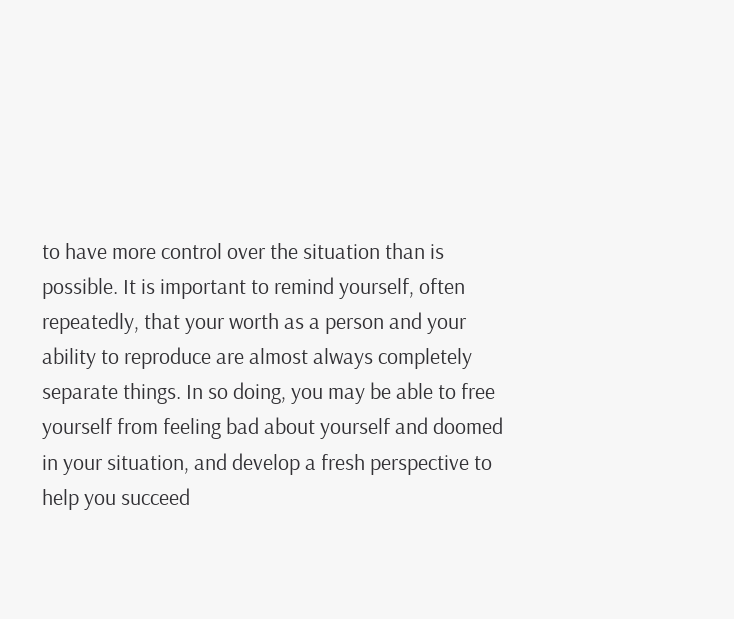to have more control over the situation than is possible. It is important to remind yourself, often repeatedly, that your worth as a person and your ability to reproduce are almost always completely separate things. In so doing, you may be able to free yourself from feeling bad about yourself and doomed in your situation, and develop a fresh perspective to help you succeed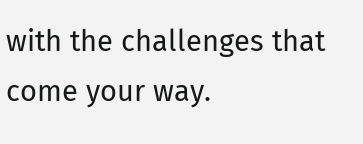with the challenges that come your way.